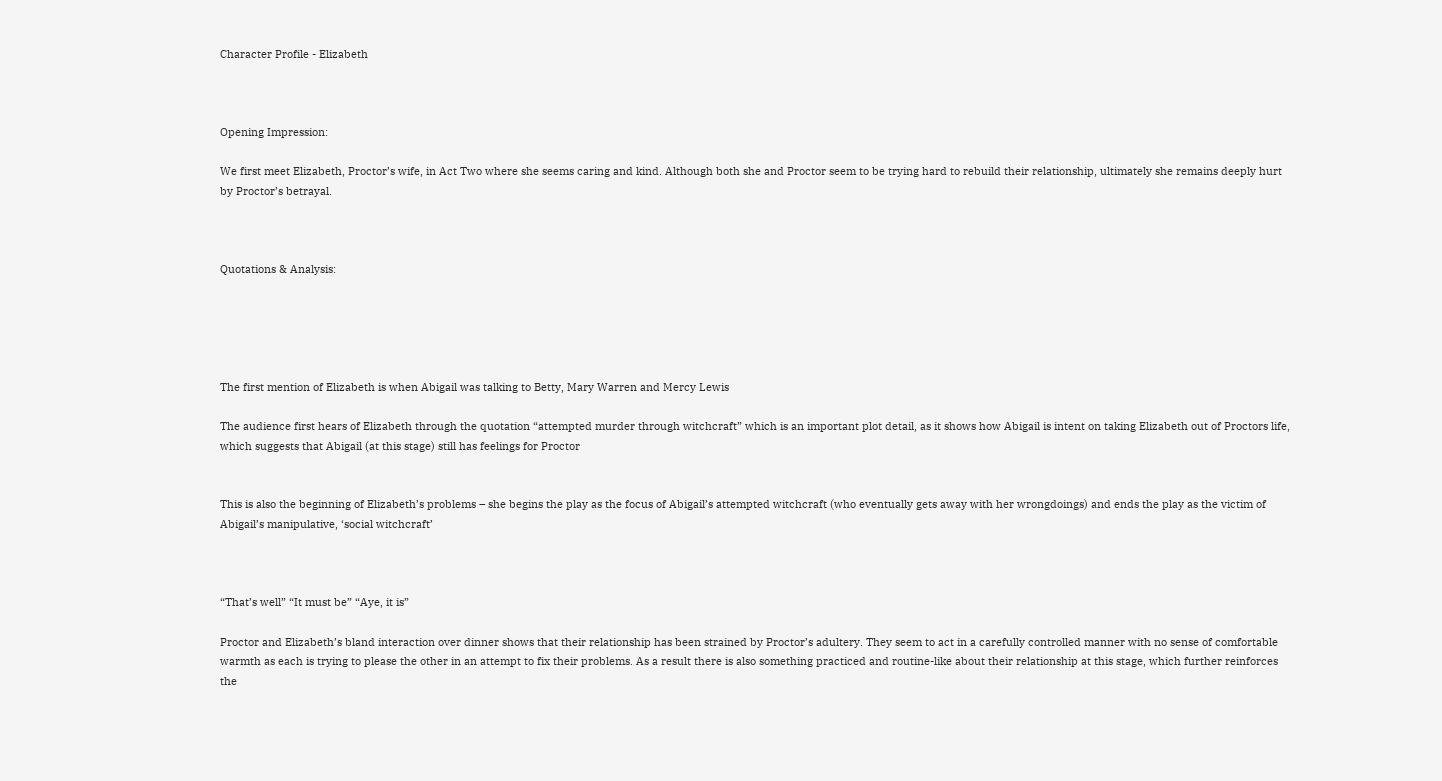Character Profile - Elizabeth



Opening Impression:

We first meet Elizabeth, Proctor’s wife, in Act Two where she seems caring and kind. Although both she and Proctor seem to be trying hard to rebuild their relationship, ultimately she remains deeply hurt by Proctor’s betrayal.



Quotations & Analysis:





The first mention of Elizabeth is when Abigail was talking to Betty, Mary Warren and Mercy Lewis

The audience first hears of Elizabeth through the quotation “attempted murder through witchcraft” which is an important plot detail, as it shows how Abigail is intent on taking Elizabeth out of Proctors life, which suggests that Abigail (at this stage) still has feelings for Proctor


This is also the beginning of Elizabeth’s problems – she begins the play as the focus of Abigail’s attempted witchcraft (who eventually gets away with her wrongdoings) and ends the play as the victim of Abigail’s manipulative, ‘social witchcraft’



“That’s well” “It must be” “Aye, it is”

Proctor and Elizabeth’s bland interaction over dinner shows that their relationship has been strained by Proctor’s adultery. They seem to act in a carefully controlled manner with no sense of comfortable warmth as each is trying to please the other in an attempt to fix their problems. As a result there is also something practiced and routine-like about their relationship at this stage, which further reinforces the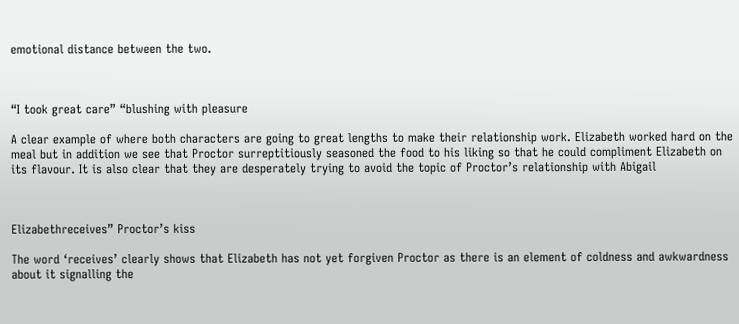emotional distance between the two.



“I took great care” “blushing with pleasure

A clear example of where both characters are going to great lengths to make their relationship work. Elizabeth worked hard on the meal but in addition we see that Proctor surreptitiously seasoned the food to his liking so that he could compliment Elizabeth on its flavour. It is also clear that they are desperately trying to avoid the topic of Proctor’s relationship with Abigail



Elizabethreceives” Proctor’s kiss

The word ‘receives’ clearly shows that Elizabeth has not yet forgiven Proctor as there is an element of coldness and awkwardness about it signalling the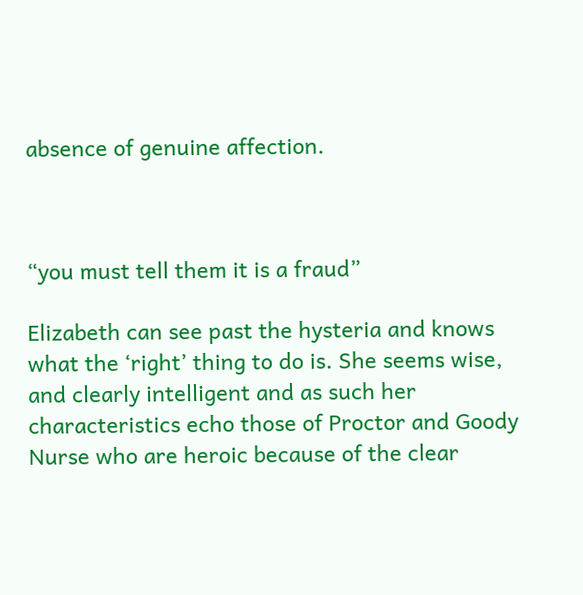absence of genuine affection.



“you must tell them it is a fraud”

Elizabeth can see past the hysteria and knows what the ‘right’ thing to do is. She seems wise, and clearly intelligent and as such her characteristics echo those of Proctor and Goody Nurse who are heroic because of the clear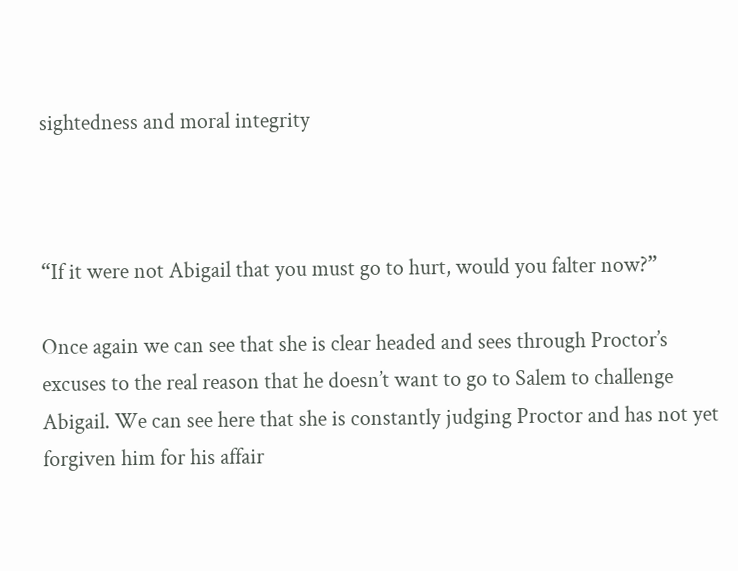sightedness and moral integrity



“If it were not Abigail that you must go to hurt, would you falter now?”

Once again we can see that she is clear headed and sees through Proctor’s excuses to the real reason that he doesn’t want to go to Salem to challenge Abigail. We can see here that she is constantly judging Proctor and has not yet forgiven him for his affair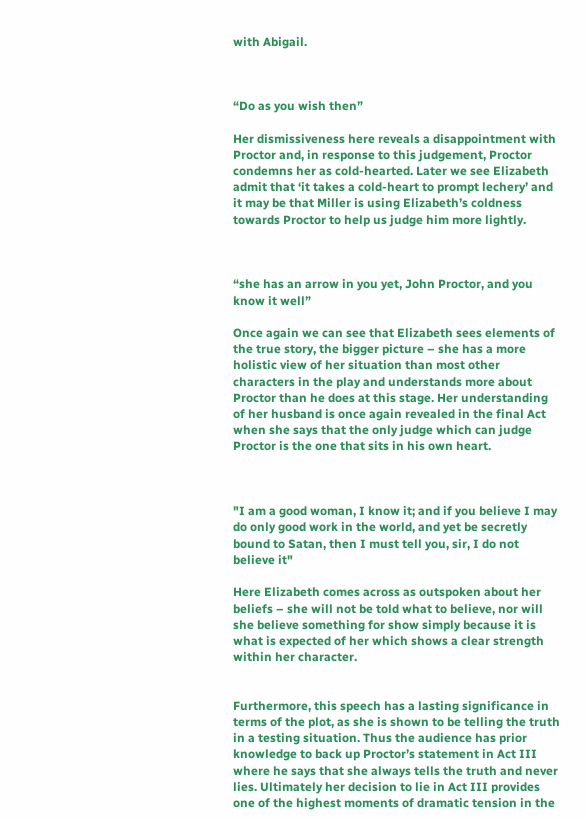with Abigail.



“Do as you wish then”

Her dismissiveness here reveals a disappointment with Proctor and, in response to this judgement, Proctor condemns her as cold-hearted. Later we see Elizabeth admit that ‘it takes a cold-heart to prompt lechery’ and it may be that Miller is using Elizabeth’s coldness towards Proctor to help us judge him more lightly.



“she has an arrow in you yet, John Proctor, and you know it well”

Once again we can see that Elizabeth sees elements of the true story, the bigger picture – she has a more holistic view of her situation than most other characters in the play and understands more about Proctor than he does at this stage. Her understanding of her husband is once again revealed in the final Act when she says that the only judge which can judge Proctor is the one that sits in his own heart.



"I am a good woman, I know it; and if you believe I may do only good work in the world, and yet be secretly bound to Satan, then I must tell you, sir, I do not believe it"

Here Elizabeth comes across as outspoken about her beliefs – she will not be told what to believe, nor will she believe something for show simply because it is what is expected of her which shows a clear strength within her character.


Furthermore, this speech has a lasting significance in terms of the plot, as she is shown to be telling the truth in a testing situation. Thus the audience has prior knowledge to back up Proctor’s statement in Act III where he says that she always tells the truth and never lies. Ultimately her decision to lie in Act III provides one of the highest moments of dramatic tension in the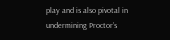play and is also pivotal in undermining Proctor’s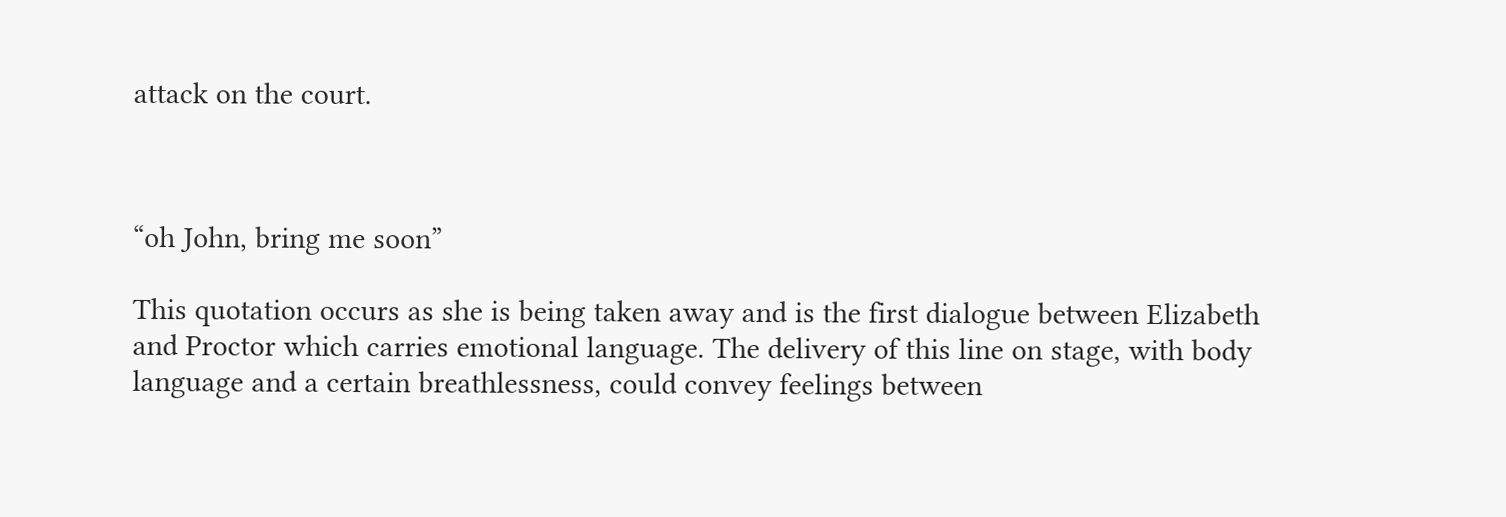attack on the court.



“oh John, bring me soon”

This quotation occurs as she is being taken away and is the first dialogue between Elizabeth and Proctor which carries emotional language. The delivery of this line on stage, with body language and a certain breathlessness, could convey feelings between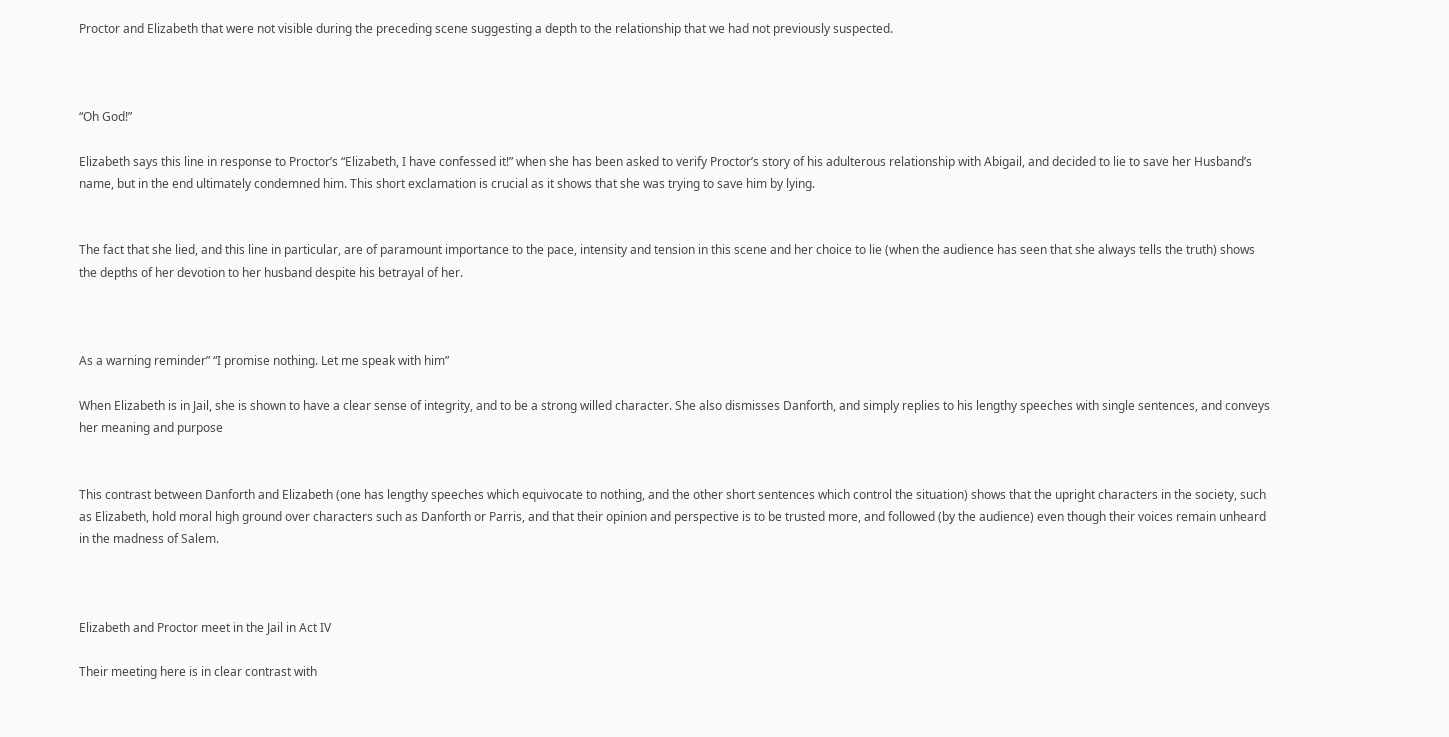Proctor and Elizabeth that were not visible during the preceding scene suggesting a depth to the relationship that we had not previously suspected.



“Oh God!”

Elizabeth says this line in response to Proctor’s “Elizabeth, I have confessed it!” when she has been asked to verify Proctor’s story of his adulterous relationship with Abigail, and decided to lie to save her Husband’s name, but in the end ultimately condemned him. This short exclamation is crucial as it shows that she was trying to save him by lying.


The fact that she lied, and this line in particular, are of paramount importance to the pace, intensity and tension in this scene and her choice to lie (when the audience has seen that she always tells the truth) shows the depths of her devotion to her husband despite his betrayal of her.



As a warning reminder” “I promise nothing. Let me speak with him”

When Elizabeth is in Jail, she is shown to have a clear sense of integrity, and to be a strong willed character. She also dismisses Danforth, and simply replies to his lengthy speeches with single sentences, and conveys her meaning and purpose


This contrast between Danforth and Elizabeth (one has lengthy speeches which equivocate to nothing, and the other short sentences which control the situation) shows that the upright characters in the society, such as Elizabeth, hold moral high ground over characters such as Danforth or Parris, and that their opinion and perspective is to be trusted more, and followed (by the audience) even though their voices remain unheard in the madness of Salem.



Elizabeth and Proctor meet in the Jail in Act IV

Their meeting here is in clear contrast with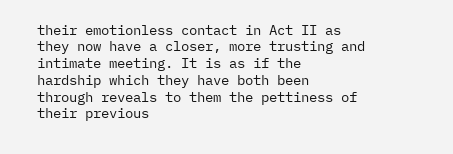their emotionless contact in Act II as they now have a closer, more trusting and intimate meeting. It is as if the hardship which they have both been through reveals to them the pettiness of their previous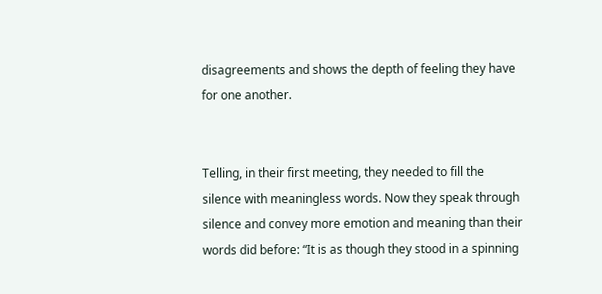disagreements and shows the depth of feeling they have for one another.


Telling, in their first meeting, they needed to fill the silence with meaningless words. Now they speak through silence and convey more emotion and meaning than their words did before: “It is as though they stood in a spinning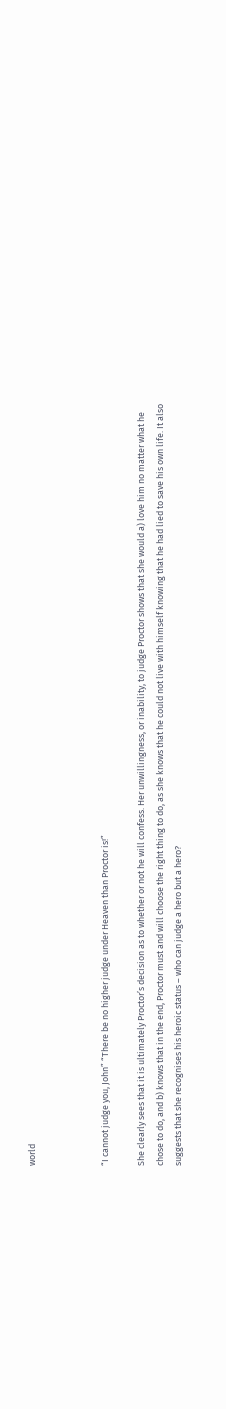world



“I cannot judge you, John” “There be no higher judge under Heaven than Proctor is!”

She clearly sees that it is ultimately Proctor’s decision as to whether or not he will confess. Her unwillingness, or inability, to judge Proctor shows that she would a) love him no matter what he chose to do, and b) knows that in the end, Proctor must and will choose the right thing to do, as she knows that he could not live with himself knowing that he had lied to save his own life. It also suggests that she recognises his heroic status – who can judge a hero but a hero?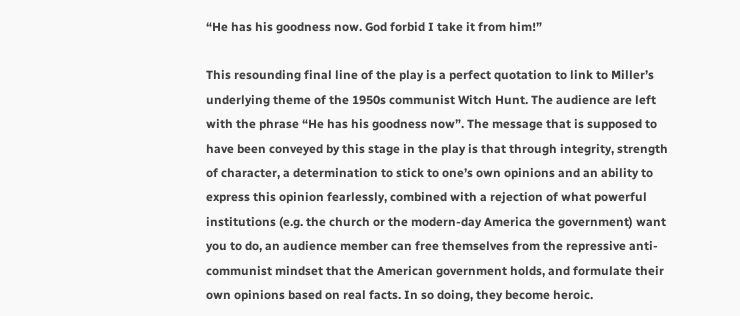“He has his goodness now. God forbid I take it from him!”

This resounding final line of the play is a perfect quotation to link to Miller’s underlying theme of the 1950s communist Witch Hunt. The audience are left with the phrase “He has his goodness now”. The message that is supposed to have been conveyed by this stage in the play is that through integrity, strength of character, a determination to stick to one’s own opinions and an ability to express this opinion fearlessly, combined with a rejection of what powerful institutions (e.g. the church or the modern-day America the government) want you to do, an audience member can free themselves from the repressive anti-communist mindset that the American government holds, and formulate their own opinions based on real facts. In so doing, they become heroic.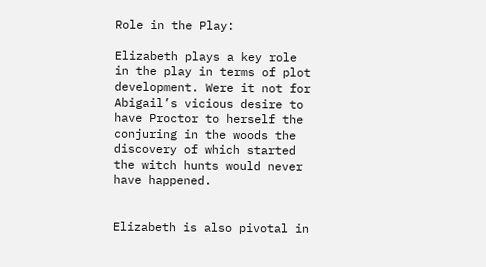Role in the Play:

Elizabeth plays a key role in the play in terms of plot development. Were it not for Abigail’s vicious desire to have Proctor to herself the conjuring in the woods the discovery of which started the witch hunts would never have happened.


Elizabeth is also pivotal in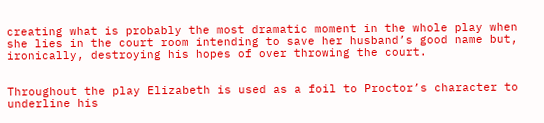creating what is probably the most dramatic moment in the whole play when she lies in the court room intending to save her husband’s good name but, ironically, destroying his hopes of over throwing the court.


Throughout the play Elizabeth is used as a foil to Proctor’s character to underline his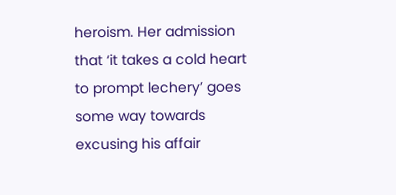heroism. Her admission that ‘it takes a cold heart to prompt lechery’ goes some way towards excusing his affair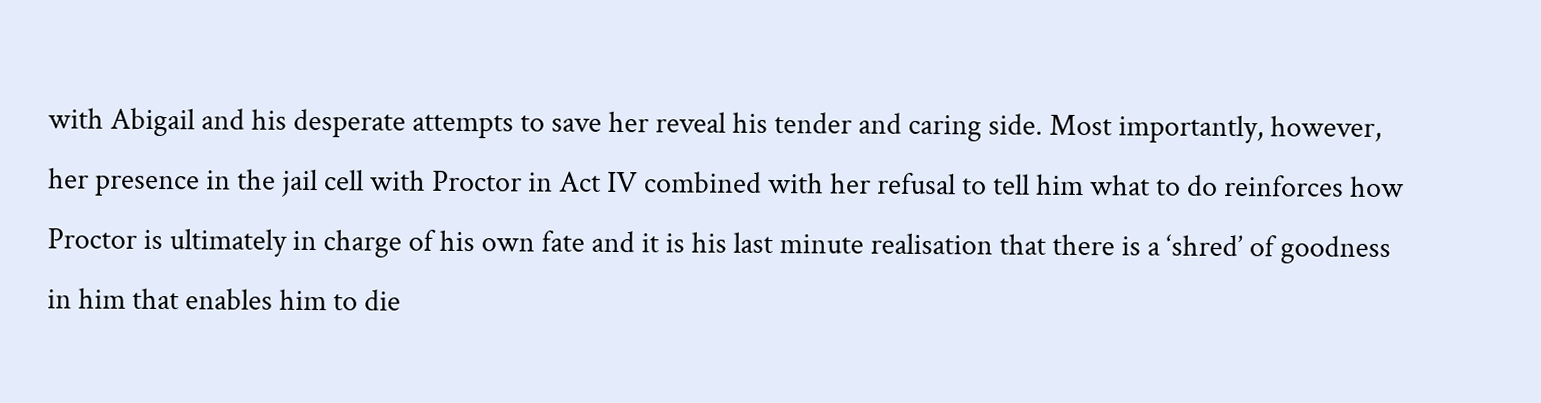with Abigail and his desperate attempts to save her reveal his tender and caring side. Most importantly, however, her presence in the jail cell with Proctor in Act IV combined with her refusal to tell him what to do reinforces how Proctor is ultimately in charge of his own fate and it is his last minute realisation that there is a ‘shred’ of goodness in him that enables him to die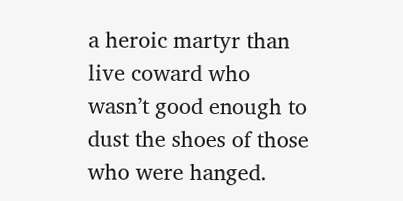a heroic martyr than live coward who wasn’t good enough to dust the shoes of those who were hanged.